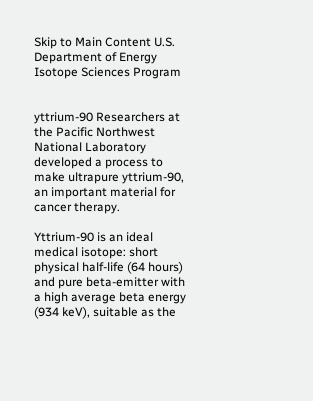Skip to Main Content U.S. Department of Energy
Isotope Sciences Program


yttrium-90 Researchers at the Pacific Northwest National Laboratory developed a process to make ultrapure yttrium-90, an important material for cancer therapy.

Yttrium-90 is an ideal medical isotope: short physical half-life (64 hours) and pure beta-emitter with a high average beta energy (934 keV), suitable as the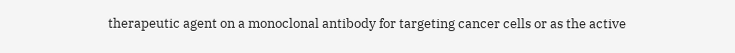therapeutic agent on a monoclonal antibody for targeting cancer cells or as the active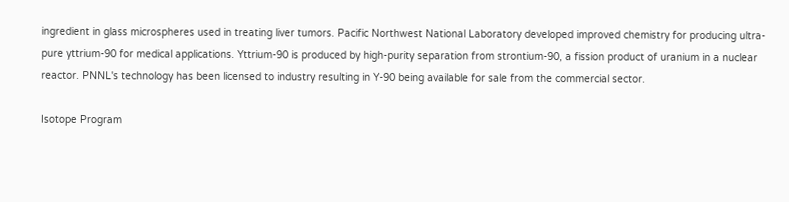ingredient in glass microspheres used in treating liver tumors. Pacific Northwest National Laboratory developed improved chemistry for producing ultra-pure yttrium-90 for medical applications. Yttrium-90 is produced by high-purity separation from strontium-90, a fission product of uranium in a nuclear reactor. PNNL's technology has been licensed to industry resulting in Y-90 being available for sale from the commercial sector.

Isotope Program